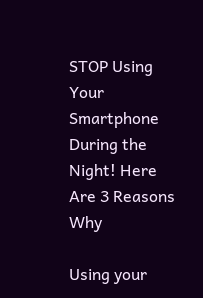STOP Using Your Smartphone During the Night! Here Are 3 Reasons Why

Using your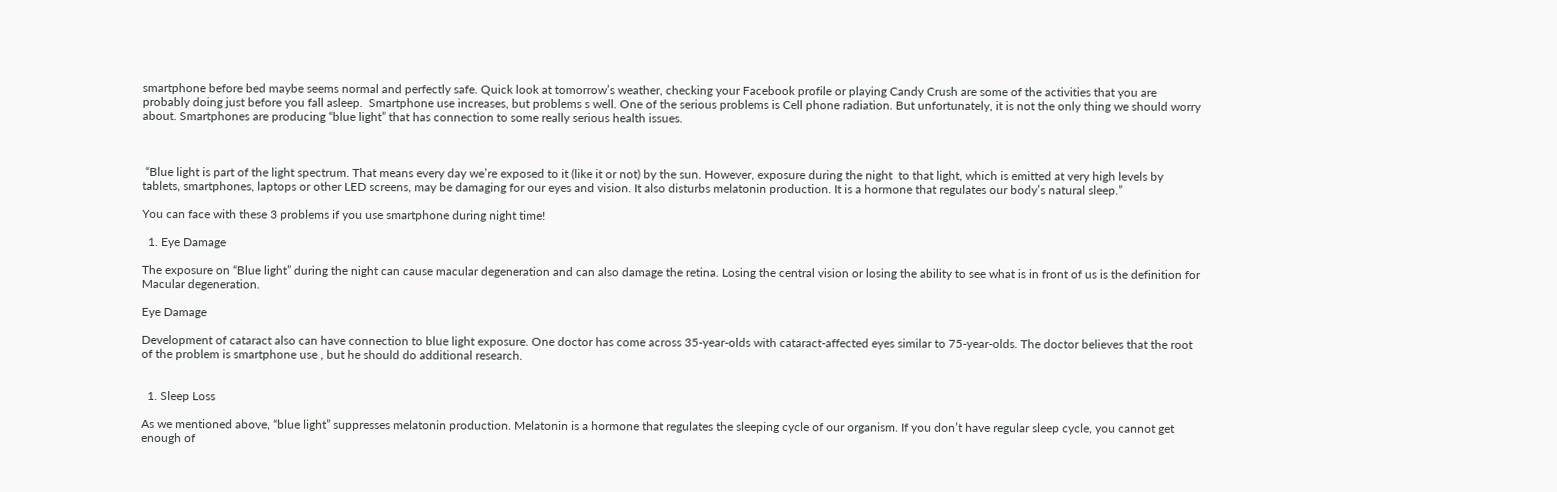smartphone before bed maybe seems normal and perfectly safe. Quick look at tomorrow’s weather, checking your Facebook profile or playing Candy Crush are some of the activities that you are probably doing just before you fall asleep.  Smartphone use increases, but problems s well. One of the serious problems is Cell phone radiation. But unfortunately, it is not the only thing we should worry about. Smartphones are producing “blue light” that has connection to some really serious health issues.



 “Blue light is part of the light spectrum. That means every day we’re exposed to it (like it or not) by the sun. However, exposure during the night  to that light, which is emitted at very high levels by tablets, smartphones, laptops or other LED screens, may be damaging for our eyes and vision. It also disturbs melatonin production. It is a hormone that regulates our body’s natural sleep.”

You can face with these 3 problems if you use smartphone during night time!

  1. Eye Damage

The exposure on “Blue light” during the night can cause macular degeneration and can also damage the retina. Losing the central vision or losing the ability to see what is in front of us is the definition for Macular degeneration.

Eye Damage

Development of cataract also can have connection to blue light exposure. One doctor has come across 35-year-olds with cataract-affected eyes similar to 75-year-olds. The doctor believes that the root of the problem is smartphone use , but he should do additional research.


  1. Sleep Loss

As we mentioned above, “blue light” suppresses melatonin production. Melatonin is a hormone that regulates the sleeping cycle of our organism. If you don’t have regular sleep cycle, you cannot get enough of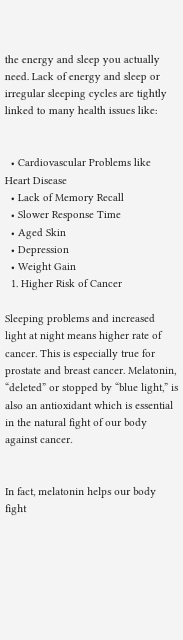the energy and sleep you actually need. Lack of energy and sleep or irregular sleeping cycles are tightly linked to many health issues like:


  • Cardiovascular Problems like Heart Disease
  • Lack of Memory Recall
  • Slower Response Time
  • Aged Skin
  • Depression
  • Weight Gain
  1. Higher Risk of Cancer

Sleeping problems and increased light at night means higher rate of cancer. This is especially true for prostate and breast cancer. Melatonin, “deleted” or stopped by “blue light,” is also an antioxidant which is essential in the natural fight of our body against cancer.


In fact, melatonin helps our body fight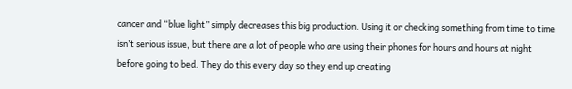cancer and “blue light” simply decreases this big production. Using it or checking something from time to time isn’t serious issue, but there are a lot of people who are using their phones for hours and hours at night before going to bed. They do this every day so they end up creating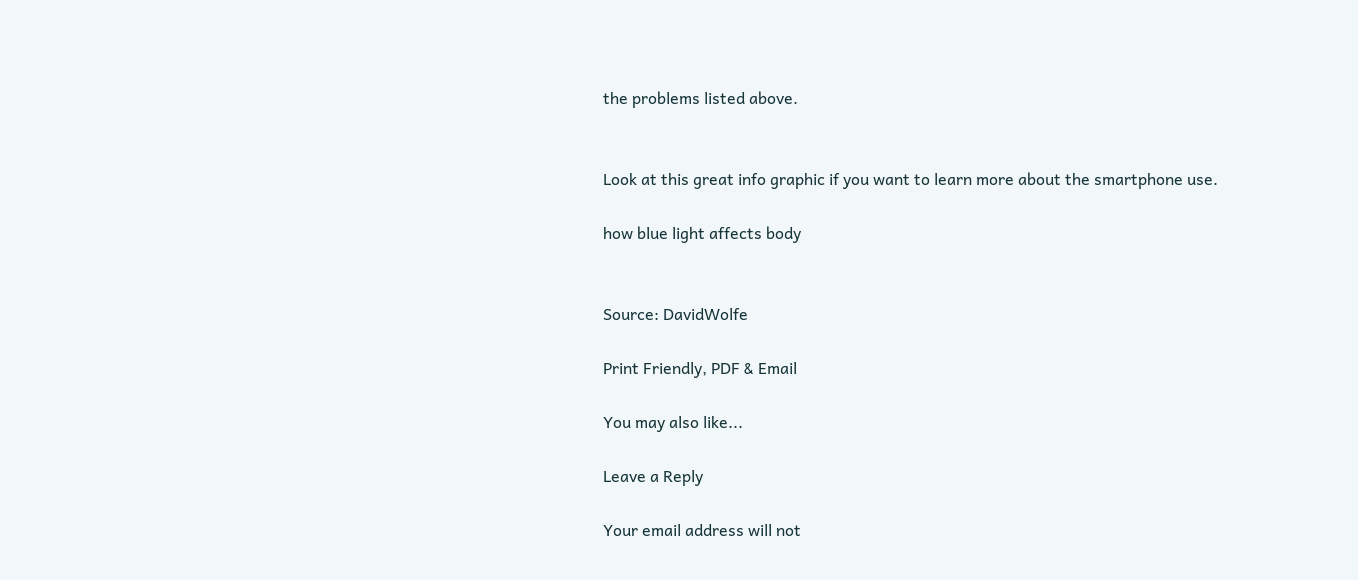the problems listed above.


Look at this great info graphic if you want to learn more about the smartphone use.

how blue light affects body


Source: DavidWolfe

Print Friendly, PDF & Email

You may also like...

Leave a Reply

Your email address will not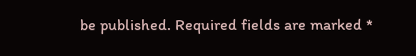be published. Required fields are marked *